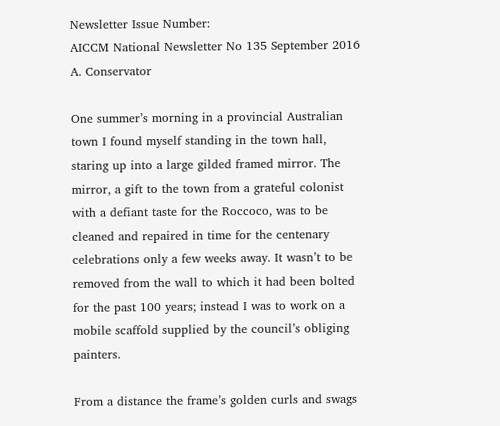Newsletter Issue Number:
AICCM National Newsletter No 135 September 2016
A. Conservator

One summer’s morning in a provincial Australian town I found myself standing in the town hall, staring up into a large gilded framed mirror. The mirror, a gift to the town from a grateful colonist with a defiant taste for the Roccoco, was to be cleaned and repaired in time for the centenary celebrations only a few weeks away. It wasn’t to be removed from the wall to which it had been bolted for the past 100 years; instead I was to work on a mobile scaffold supplied by the council’s obliging painters.

From a distance the frame’s golden curls and swags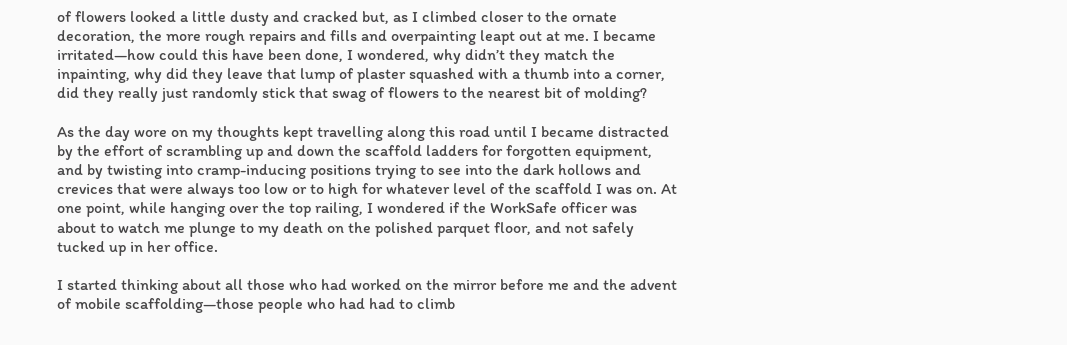of flowers looked a little dusty and cracked but, as I climbed closer to the ornate decoration, the more rough repairs and fills and overpainting leapt out at me. I became irritated—how could this have been done, I wondered, why didn’t they match the inpainting, why did they leave that lump of plaster squashed with a thumb into a corner, did they really just randomly stick that swag of flowers to the nearest bit of molding?

As the day wore on my thoughts kept travelling along this road until I became distracted by the effort of scrambling up and down the scaffold ladders for forgotten equipment, and by twisting into cramp-inducing positions trying to see into the dark hollows and crevices that were always too low or to high for whatever level of the scaffold I was on. At one point, while hanging over the top railing, I wondered if the WorkSafe officer was about to watch me plunge to my death on the polished parquet floor, and not safely tucked up in her office.

I started thinking about all those who had worked on the mirror before me and the advent of mobile scaffolding—those people who had had to climb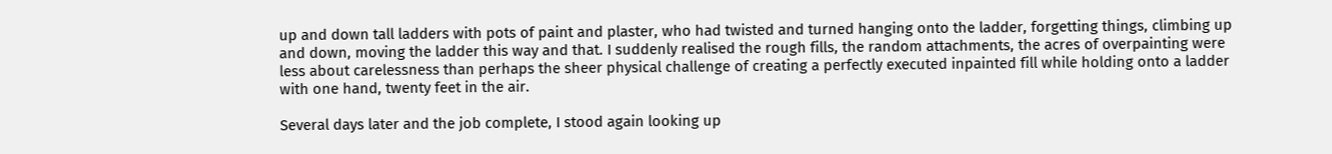up and down tall ladders with pots of paint and plaster, who had twisted and turned hanging onto the ladder, forgetting things, climbing up and down, moving the ladder this way and that. I suddenly realised the rough fills, the random attachments, the acres of overpainting were less about carelessness than perhaps the sheer physical challenge of creating a perfectly executed inpainted fill while holding onto a ladder with one hand, twenty feet in the air.

Several days later and the job complete, I stood again looking up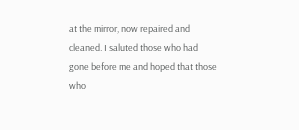at the mirror, now repaired and cleaned. I saluted those who had gone before me and hoped that those who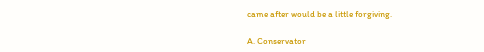came after would be a little forgiving.

A. Conservator